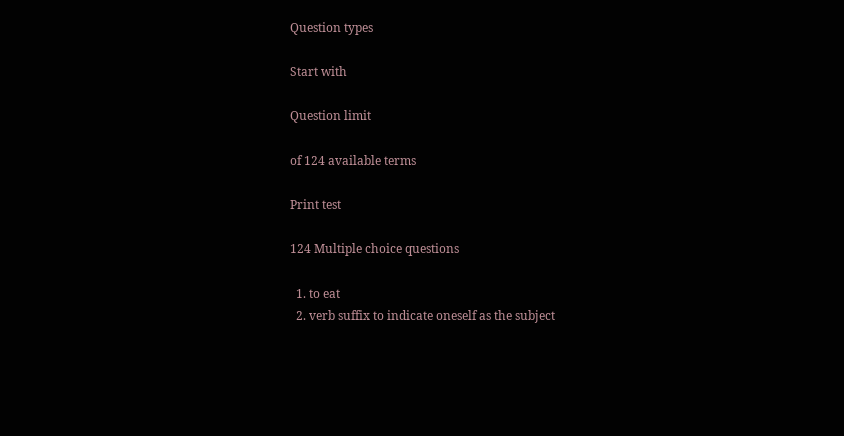Question types

Start with

Question limit

of 124 available terms

Print test

124 Multiple choice questions

  1. to eat
  2. verb suffix to indicate oneself as the subject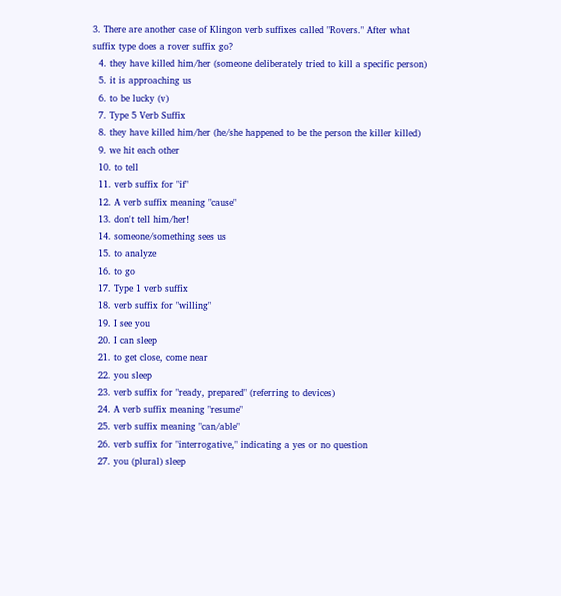3. There are another case of Klingon verb suffixes called "Rovers." After what suffix type does a rover suffix go?
  4. they have killed him/her (someone deliberately tried to kill a specific person)
  5. it is approaching us
  6. to be lucky (v)
  7. Type 5 Verb Suffix
  8. they have killed him/her (he/she happened to be the person the killer killed)
  9. we hit each other
  10. to tell
  11. verb suffix for "if"
  12. A verb suffix meaning "cause"
  13. don't tell him/her!
  14. someone/something sees us
  15. to analyze
  16. to go
  17. Type 1 verb suffix
  18. verb suffix for "willing"
  19. I see you
  20. I can sleep
  21. to get close, come near
  22. you sleep
  23. verb suffix for "ready, prepared" (referring to devices)
  24. A verb suffix meaning "resume"
  25. verb suffix meaning "can/able"
  26. verb suffix for "interrogative," indicating a yes or no question
  27. you (plural) sleep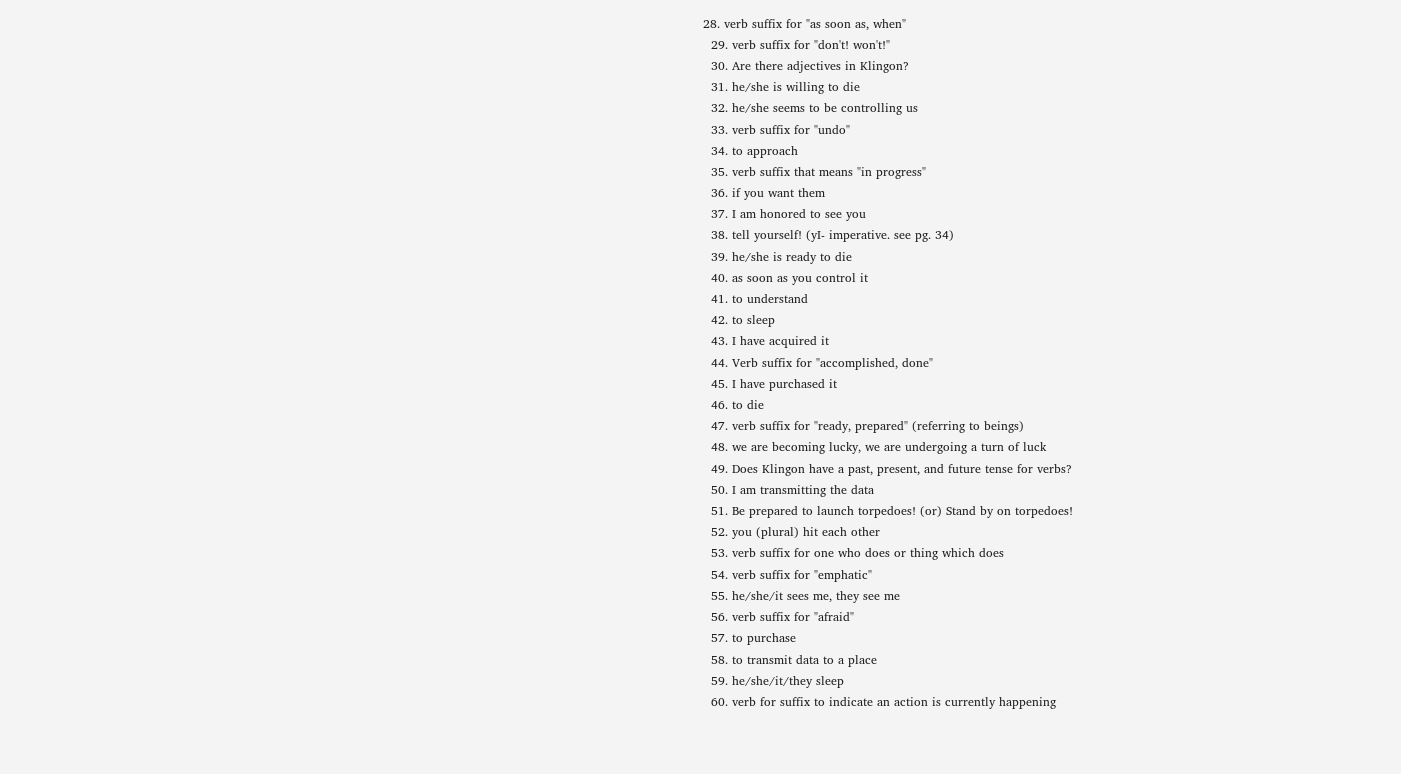28. verb suffix for "as soon as, when"
  29. verb suffix for "don't! won't!"
  30. Are there adjectives in Klingon?
  31. he/she is willing to die
  32. he/she seems to be controlling us
  33. verb suffix for "undo"
  34. to approach
  35. verb suffix that means "in progress"
  36. if you want them
  37. I am honored to see you
  38. tell yourself! (yI- imperative. see pg. 34)
  39. he/she is ready to die
  40. as soon as you control it
  41. to understand
  42. to sleep
  43. I have acquired it
  44. Verb suffix for "accomplished, done"
  45. I have purchased it
  46. to die
  47. verb suffix for "ready, prepared" (referring to beings)
  48. we are becoming lucky, we are undergoing a turn of luck
  49. Does Klingon have a past, present, and future tense for verbs?
  50. I am transmitting the data
  51. Be prepared to launch torpedoes! (or) Stand by on torpedoes!
  52. you (plural) hit each other
  53. verb suffix for one who does or thing which does
  54. verb suffix for "emphatic"
  55. he/she/it sees me, they see me
  56. verb suffix for "afraid"
  57. to purchase
  58. to transmit data to a place
  59. he/she/it/they sleep
  60. verb for suffix to indicate an action is currently happening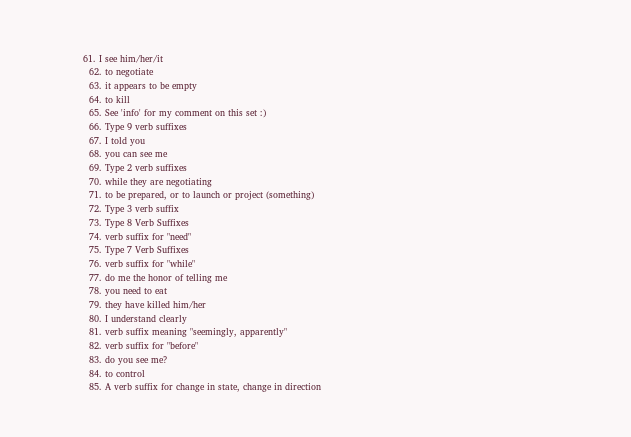61. I see him/her/it
  62. to negotiate
  63. it appears to be empty
  64. to kill
  65. See 'info' for my comment on this set :)
  66. Type 9 verb suffixes
  67. I told you
  68. you can see me
  69. Type 2 verb suffixes
  70. while they are negotiating
  71. to be prepared, or to launch or project (something)
  72. Type 3 verb suffix
  73. Type 8 Verb Suffixes
  74. verb suffix for "need"
  75. Type 7 Verb Suffixes
  76. verb suffix for "while"
  77. do me the honor of telling me
  78. you need to eat
  79. they have killed him/her
  80. I understand clearly
  81. verb suffix meaning "seemingly, apparently"
  82. verb suffix for "before"
  83. do you see me?
  84. to control
  85. A verb suffix for change in state, change in direction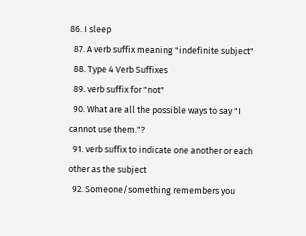86. I sleep
  87. A verb suffix meaning "indefinite subject"
  88. Type 4 Verb Suffixes
  89. verb suffix for "not"
  90. What are all the possible ways to say "I cannot use them."?
  91. verb suffix to indicate one another or each other as the subject
  92. Someone/something remembers you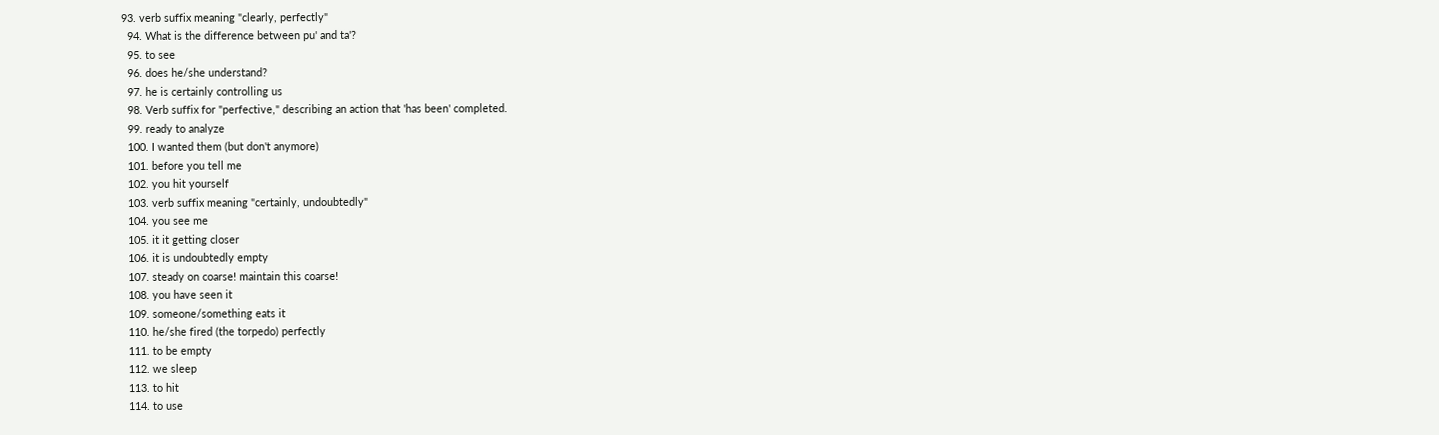93. verb suffix meaning "clearly, perfectly"
  94. What is the difference between pu' and ta'?
  95. to see
  96. does he/she understand?
  97. he is certainly controlling us
  98. Verb suffix for "perfective," describing an action that 'has been' completed.
  99. ready to analyze
  100. I wanted them (but don't anymore)
  101. before you tell me
  102. you hit yourself
  103. verb suffix meaning "certainly, undoubtedly"
  104. you see me
  105. it it getting closer
  106. it is undoubtedly empty
  107. steady on coarse! maintain this coarse!
  108. you have seen it
  109. someone/something eats it
  110. he/she fired (the torpedo) perfectly
  111. to be empty
  112. we sleep
  113. to hit
  114. to use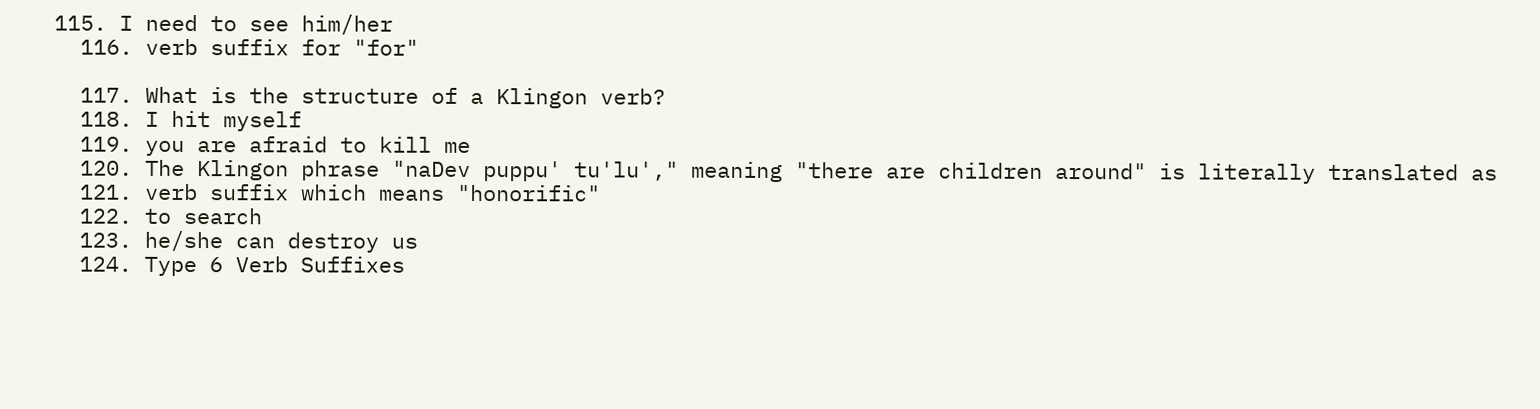115. I need to see him/her
  116. verb suffix for "for"

  117. What is the structure of a Klingon verb?
  118. I hit myself
  119. you are afraid to kill me
  120. The Klingon phrase "naDev puppu' tu'lu'," meaning "there are children around" is literally translated as
  121. verb suffix which means "honorific"
  122. to search
  123. he/she can destroy us
  124. Type 6 Verb Suffixes